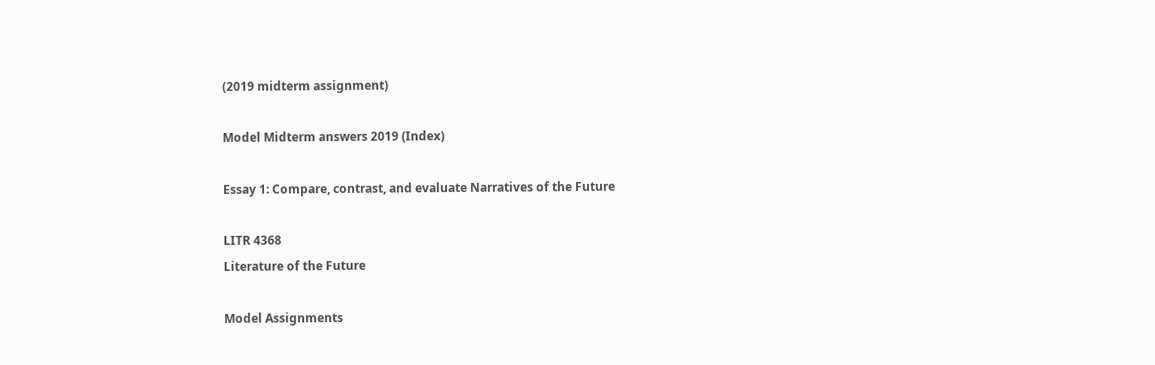(2019 midterm assignment)

Model Midterm answers 2019 (Index)

Essay 1: Compare, contrast, and evaluate Narratives of the Future

LITR 4368
Literature of the Future

Model Assignments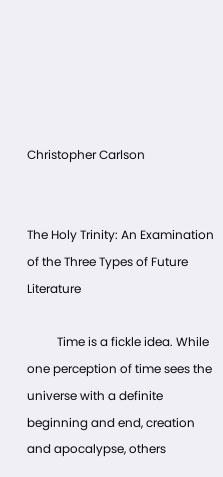Christopher Carlson


The Holy Trinity: An Examination of the Three Types of Future Literature

          Time is a fickle idea. While one perception of time sees the universe with a definite beginning and end, creation and apocalypse, others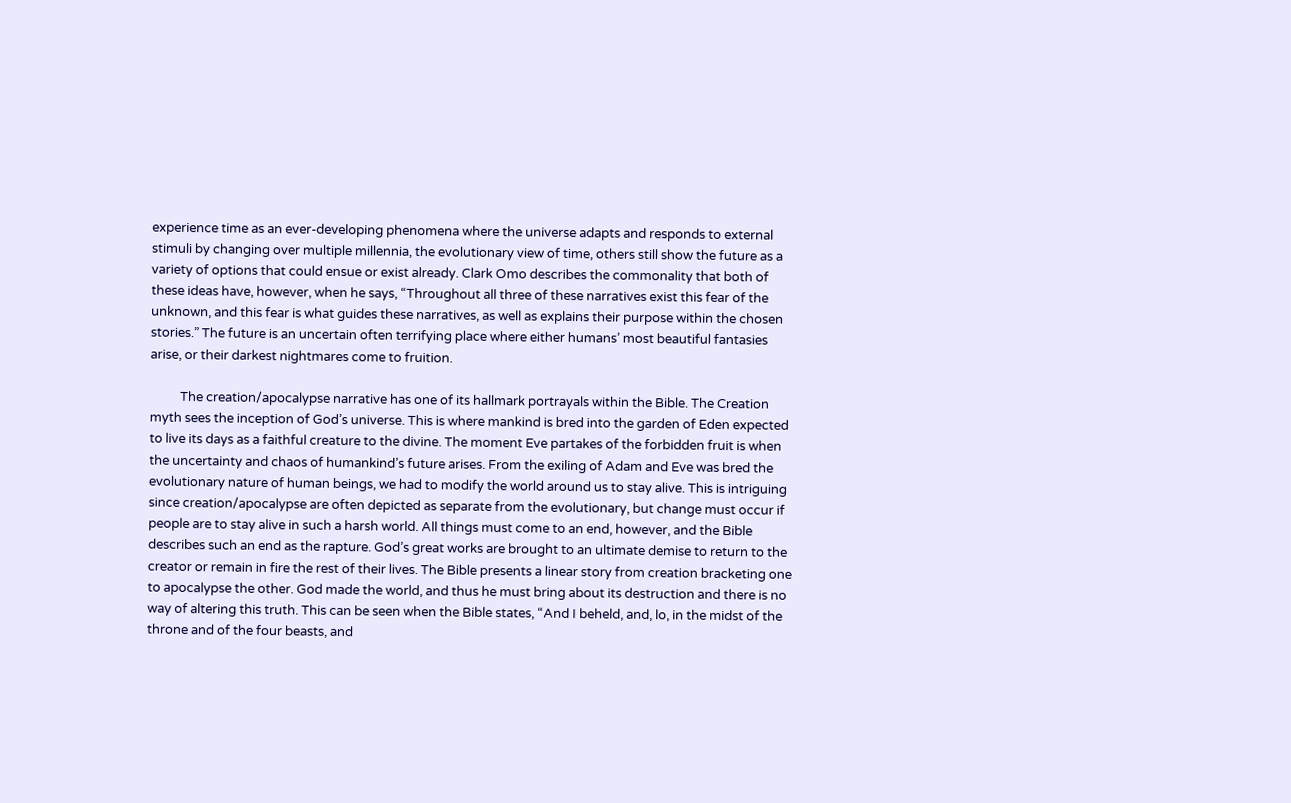experience time as an ever-developing phenomena where the universe adapts and responds to external stimuli by changing over multiple millennia, the evolutionary view of time, others still show the future as a variety of options that could ensue or exist already. Clark Omo describes the commonality that both of these ideas have, however, when he says, “Throughout all three of these narratives exist this fear of the unknown, and this fear is what guides these narratives, as well as explains their purpose within the chosen stories.” The future is an uncertain often terrifying place where either humans’ most beautiful fantasies arise, or their darkest nightmares come to fruition.

          The creation/apocalypse narrative has one of its hallmark portrayals within the Bible. The Creation myth sees the inception of God’s universe. This is where mankind is bred into the garden of Eden expected to live its days as a faithful creature to the divine. The moment Eve partakes of the forbidden fruit is when the uncertainty and chaos of humankind’s future arises. From the exiling of Adam and Eve was bred the evolutionary nature of human beings, we had to modify the world around us to stay alive. This is intriguing since creation/apocalypse are often depicted as separate from the evolutionary, but change must occur if people are to stay alive in such a harsh world. All things must come to an end, however, and the Bible describes such an end as the rapture. God’s great works are brought to an ultimate demise to return to the creator or remain in fire the rest of their lives. The Bible presents a linear story from creation bracketing one to apocalypse the other. God made the world, and thus he must bring about its destruction and there is no way of altering this truth. This can be seen when the Bible states, “And I beheld, and, lo, in the midst of the throne and of the four beasts, and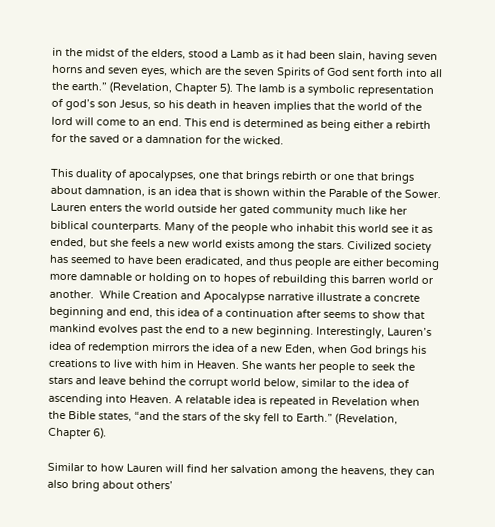in the midst of the elders, stood a Lamb as it had been slain, having seven horns and seven eyes, which are the seven Spirits of God sent forth into all the earth.” (Revelation, Chapter 5). The lamb is a symbolic representation of god’s son Jesus, so his death in heaven implies that the world of the lord will come to an end. This end is determined as being either a rebirth for the saved or a damnation for the wicked.

This duality of apocalypses, one that brings rebirth or one that brings about damnation, is an idea that is shown within the Parable of the Sower. Lauren enters the world outside her gated community much like her biblical counterparts. Many of the people who inhabit this world see it as ended, but she feels a new world exists among the stars. Civilized society has seemed to have been eradicated, and thus people are either becoming more damnable or holding on to hopes of rebuilding this barren world or another.  While Creation and Apocalypse narrative illustrate a concrete beginning and end, this idea of a continuation after seems to show that mankind evolves past the end to a new beginning. Interestingly, Lauren’s idea of redemption mirrors the idea of a new Eden, when God brings his creations to live with him in Heaven. She wants her people to seek the stars and leave behind the corrupt world below, similar to the idea of ascending into Heaven. A relatable idea is repeated in Revelation when the Bible states, “and the stars of the sky fell to Earth.” (Revelation, Chapter 6).

Similar to how Lauren will find her salvation among the heavens, they can also bring about others’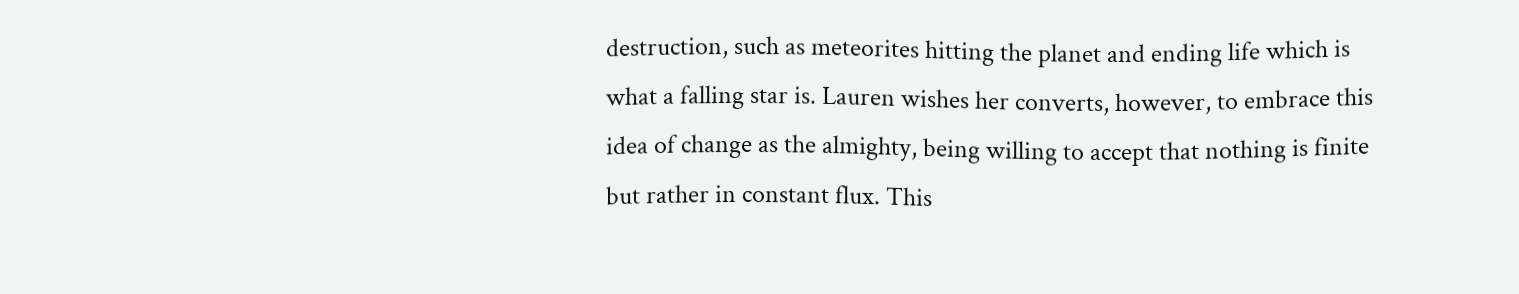destruction, such as meteorites hitting the planet and ending life which is what a falling star is. Lauren wishes her converts, however, to embrace this idea of change as the almighty, being willing to accept that nothing is finite but rather in constant flux. This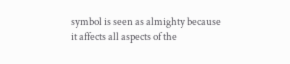symbol is seen as almighty because it affects all aspects of the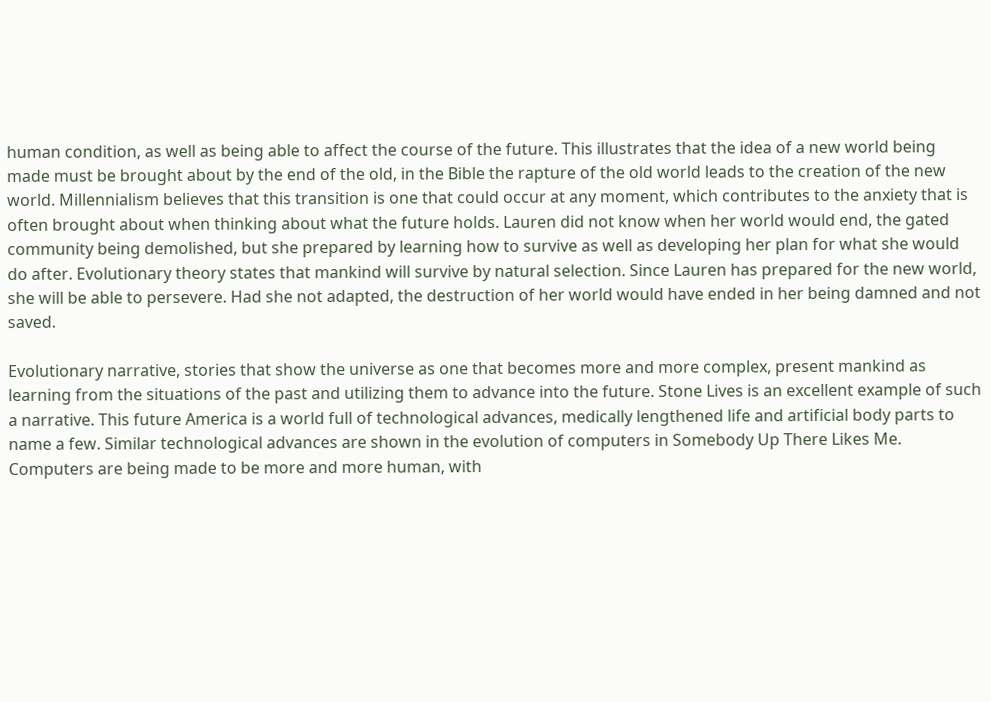human condition, as well as being able to affect the course of the future. This illustrates that the idea of a new world being made must be brought about by the end of the old, in the Bible the rapture of the old world leads to the creation of the new world. Millennialism believes that this transition is one that could occur at any moment, which contributes to the anxiety that is often brought about when thinking about what the future holds. Lauren did not know when her world would end, the gated community being demolished, but she prepared by learning how to survive as well as developing her plan for what she would do after. Evolutionary theory states that mankind will survive by natural selection. Since Lauren has prepared for the new world, she will be able to persevere. Had she not adapted, the destruction of her world would have ended in her being damned and not saved.

Evolutionary narrative, stories that show the universe as one that becomes more and more complex, present mankind as learning from the situations of the past and utilizing them to advance into the future. Stone Lives is an excellent example of such a narrative. This future America is a world full of technological advances, medically lengthened life and artificial body parts to name a few. Similar technological advances are shown in the evolution of computers in Somebody Up There Likes Me. Computers are being made to be more and more human, with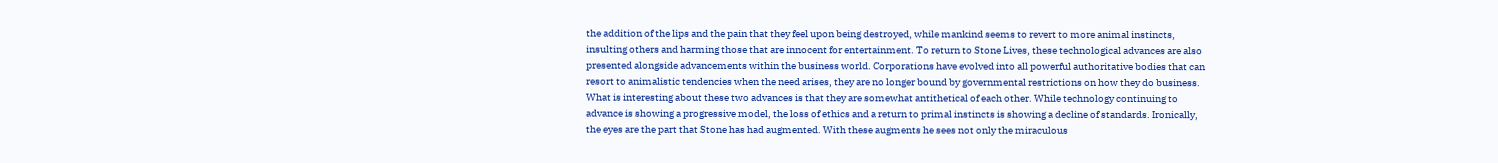the addition of the lips and the pain that they feel upon being destroyed, while mankind seems to revert to more animal instincts, insulting others and harming those that are innocent for entertainment. To return to Stone Lives, these technological advances are also presented alongside advancements within the business world. Corporations have evolved into all powerful authoritative bodies that can resort to animalistic tendencies when the need arises, they are no longer bound by governmental restrictions on how they do business. What is interesting about these two advances is that they are somewhat antithetical of each other. While technology continuing to advance is showing a progressive model, the loss of ethics and a return to primal instincts is showing a decline of standards. Ironically, the eyes are the part that Stone has had augmented. With these augments he sees not only the miraculous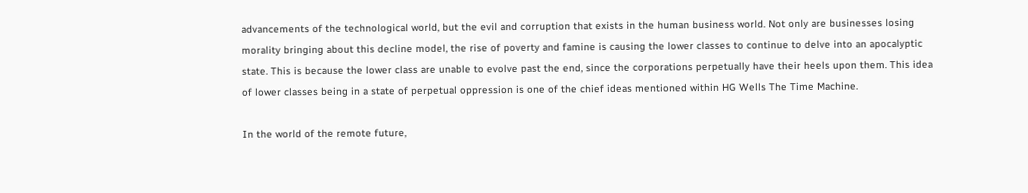advancements of the technological world, but the evil and corruption that exists in the human business world. Not only are businesses losing morality bringing about this decline model, the rise of poverty and famine is causing the lower classes to continue to delve into an apocalyptic state. This is because the lower class are unable to evolve past the end, since the corporations perpetually have their heels upon them. This idea of lower classes being in a state of perpetual oppression is one of the chief ideas mentioned within HG Wells The Time Machine.

In the world of the remote future,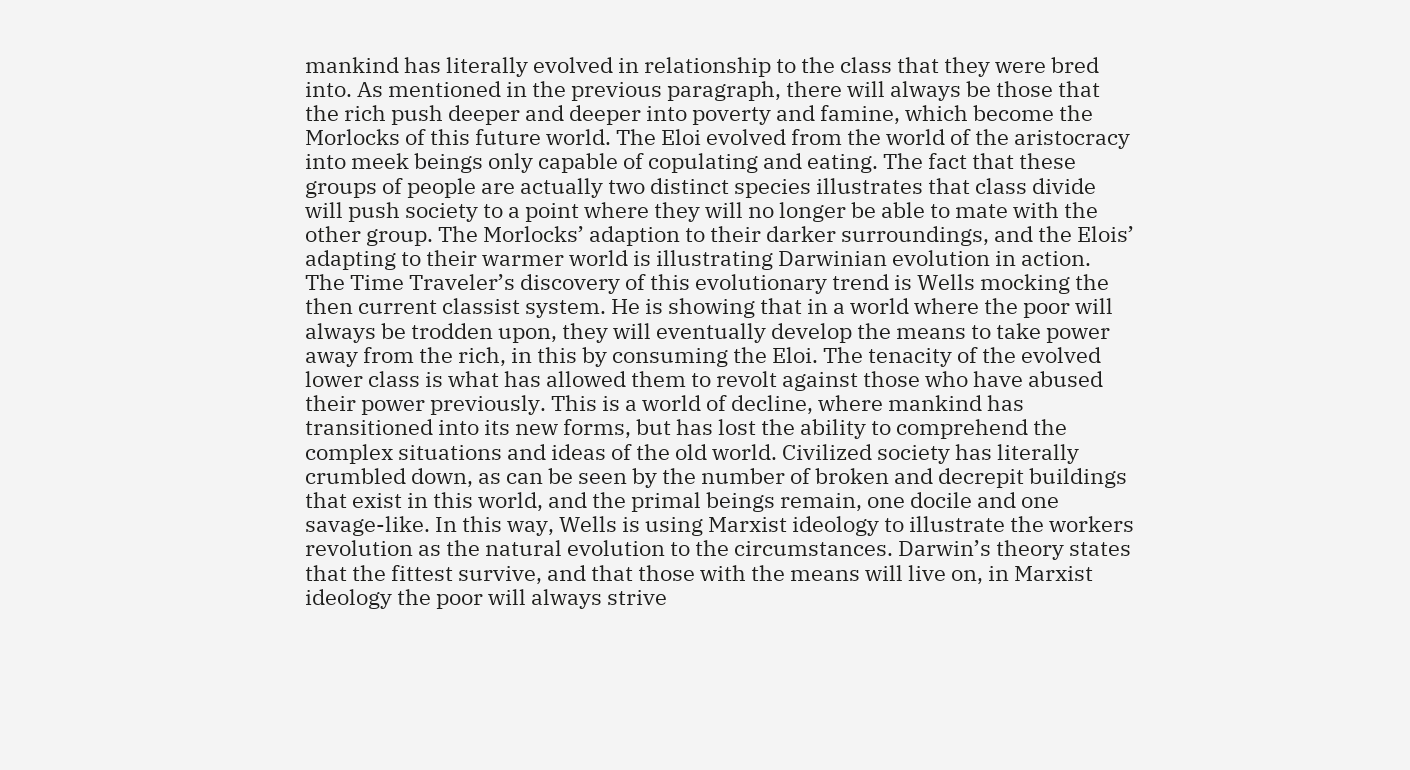mankind has literally evolved in relationship to the class that they were bred into. As mentioned in the previous paragraph, there will always be those that the rich push deeper and deeper into poverty and famine, which become the Morlocks of this future world. The Eloi evolved from the world of the aristocracy into meek beings only capable of copulating and eating. The fact that these groups of people are actually two distinct species illustrates that class divide will push society to a point where they will no longer be able to mate with the other group. The Morlocks’ adaption to their darker surroundings, and the Elois’ adapting to their warmer world is illustrating Darwinian evolution in action. The Time Traveler’s discovery of this evolutionary trend is Wells mocking the then current classist system. He is showing that in a world where the poor will always be trodden upon, they will eventually develop the means to take power away from the rich, in this by consuming the Eloi. The tenacity of the evolved lower class is what has allowed them to revolt against those who have abused their power previously. This is a world of decline, where mankind has transitioned into its new forms, but has lost the ability to comprehend the complex situations and ideas of the old world. Civilized society has literally crumbled down, as can be seen by the number of broken and decrepit buildings that exist in this world, and the primal beings remain, one docile and one savage-like. In this way, Wells is using Marxist ideology to illustrate the workers revolution as the natural evolution to the circumstances. Darwin’s theory states that the fittest survive, and that those with the means will live on, in Marxist ideology the poor will always strive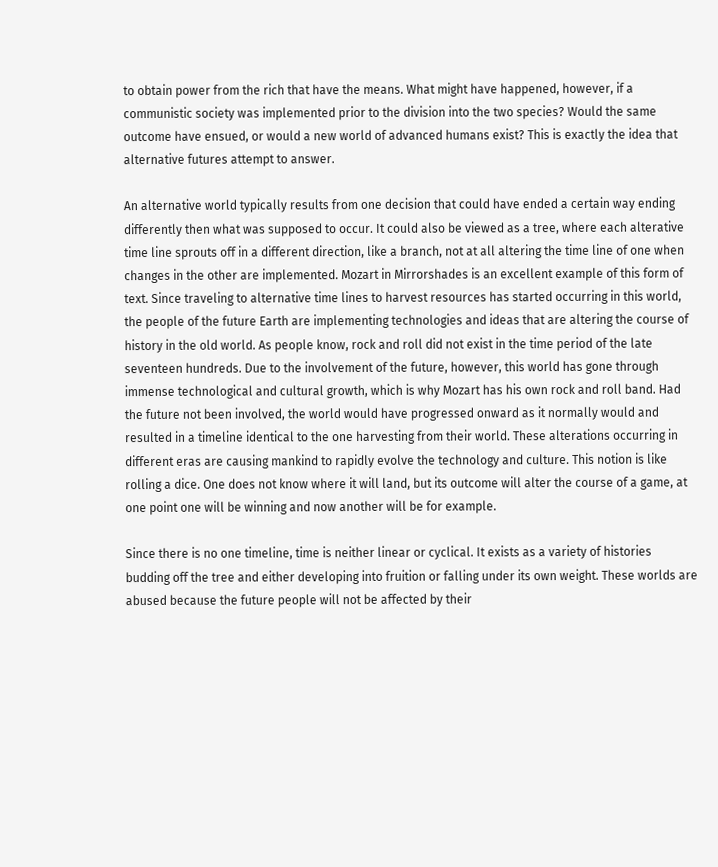to obtain power from the rich that have the means. What might have happened, however, if a communistic society was implemented prior to the division into the two species? Would the same outcome have ensued, or would a new world of advanced humans exist? This is exactly the idea that alternative futures attempt to answer.

An alternative world typically results from one decision that could have ended a certain way ending differently then what was supposed to occur. It could also be viewed as a tree, where each alterative time line sprouts off in a different direction, like a branch, not at all altering the time line of one when changes in the other are implemented. Mozart in Mirrorshades is an excellent example of this form of text. Since traveling to alternative time lines to harvest resources has started occurring in this world, the people of the future Earth are implementing technologies and ideas that are altering the course of history in the old world. As people know, rock and roll did not exist in the time period of the late seventeen hundreds. Due to the involvement of the future, however, this world has gone through immense technological and cultural growth, which is why Mozart has his own rock and roll band. Had the future not been involved, the world would have progressed onward as it normally would and resulted in a timeline identical to the one harvesting from their world. These alterations occurring in different eras are causing mankind to rapidly evolve the technology and culture. This notion is like rolling a dice. One does not know where it will land, but its outcome will alter the course of a game, at one point one will be winning and now another will be for example.

Since there is no one timeline, time is neither linear or cyclical. It exists as a variety of histories budding off the tree and either developing into fruition or falling under its own weight. These worlds are abused because the future people will not be affected by their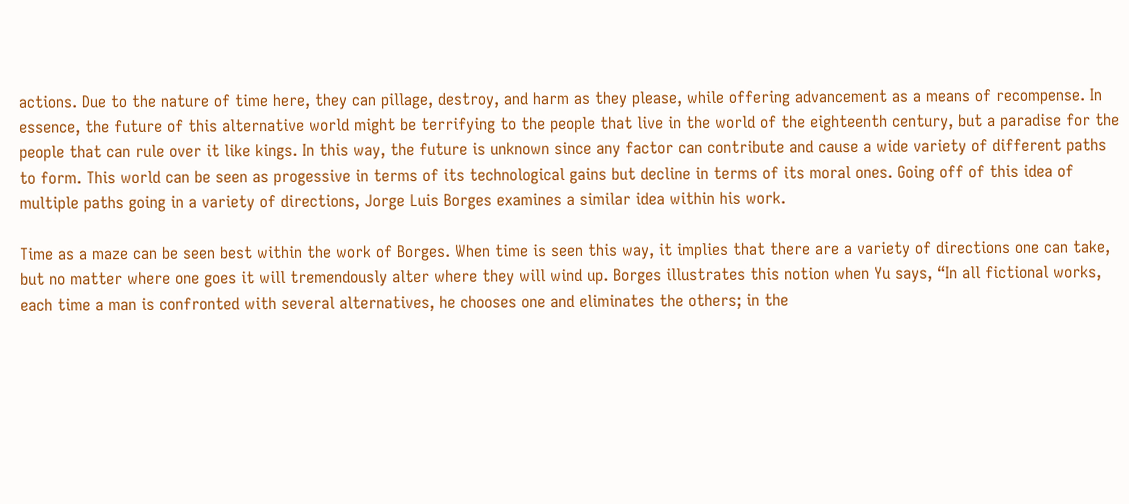actions. Due to the nature of time here, they can pillage, destroy, and harm as they please, while offering advancement as a means of recompense. In essence, the future of this alternative world might be terrifying to the people that live in the world of the eighteenth century, but a paradise for the people that can rule over it like kings. In this way, the future is unknown since any factor can contribute and cause a wide variety of different paths to form. This world can be seen as progessive in terms of its technological gains but decline in terms of its moral ones. Going off of this idea of multiple paths going in a variety of directions, Jorge Luis Borges examines a similar idea within his work.

Time as a maze can be seen best within the work of Borges. When time is seen this way, it implies that there are a variety of directions one can take, but no matter where one goes it will tremendously alter where they will wind up. Borges illustrates this notion when Yu says, “In all fictional works, each time a man is confronted with several alternatives, he chooses one and eliminates the others; in the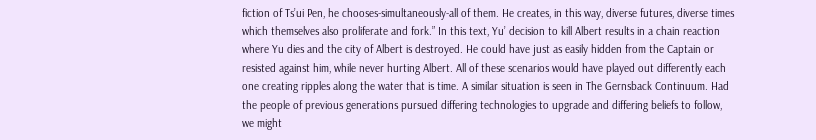fiction of Ts’ui Pen, he chooses-simultaneously-all of them. He creates, in this way, diverse futures, diverse times which themselves also proliferate and fork.” In this text, Yu’ decision to kill Albert results in a chain reaction where Yu dies and the city of Albert is destroyed. He could have just as easily hidden from the Captain or resisted against him, while never hurting Albert. All of these scenarios would have played out differently each one creating ripples along the water that is time. A similar situation is seen in The Gernsback Continuum. Had the people of previous generations pursued differing technologies to upgrade and differing beliefs to follow, we might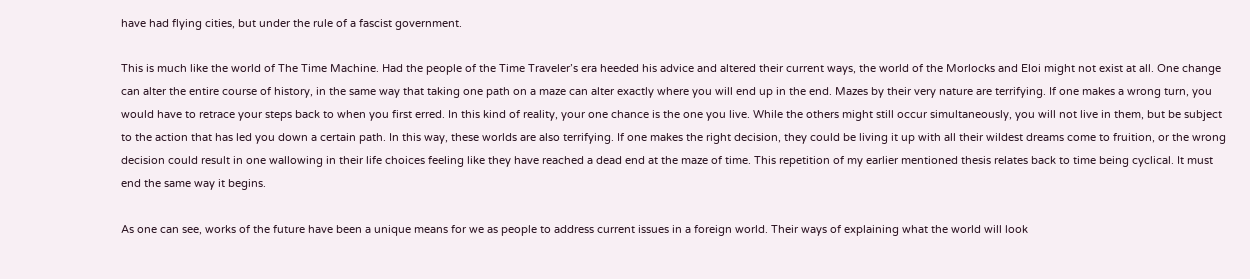have had flying cities, but under the rule of a fascist government.

This is much like the world of The Time Machine. Had the people of the Time Traveler’s era heeded his advice and altered their current ways, the world of the Morlocks and Eloi might not exist at all. One change can alter the entire course of history, in the same way that taking one path on a maze can alter exactly where you will end up in the end. Mazes by their very nature are terrifying. If one makes a wrong turn, you would have to retrace your steps back to when you first erred. In this kind of reality, your one chance is the one you live. While the others might still occur simultaneously, you will not live in them, but be subject to the action that has led you down a certain path. In this way, these worlds are also terrifying. If one makes the right decision, they could be living it up with all their wildest dreams come to fruition, or the wrong decision could result in one wallowing in their life choices feeling like they have reached a dead end at the maze of time. This repetition of my earlier mentioned thesis relates back to time being cyclical. It must end the same way it begins.

As one can see, works of the future have been a unique means for we as people to address current issues in a foreign world. Their ways of explaining what the world will look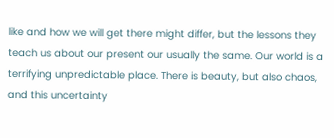like and how we will get there might differ, but the lessons they teach us about our present our usually the same. Our world is a terrifying unpredictable place. There is beauty, but also chaos, and this uncertainty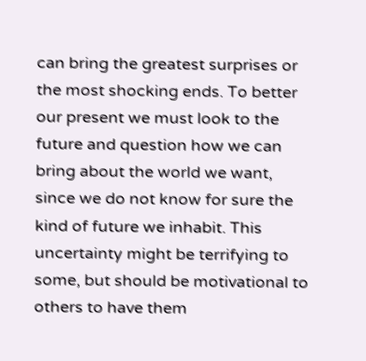can bring the greatest surprises or the most shocking ends. To better our present we must look to the future and question how we can bring about the world we want, since we do not know for sure the kind of future we inhabit. This uncertainty might be terrifying to some, but should be motivational to others to have them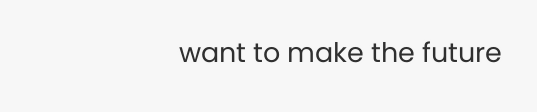want to make the future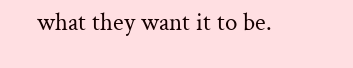what they want it to be.